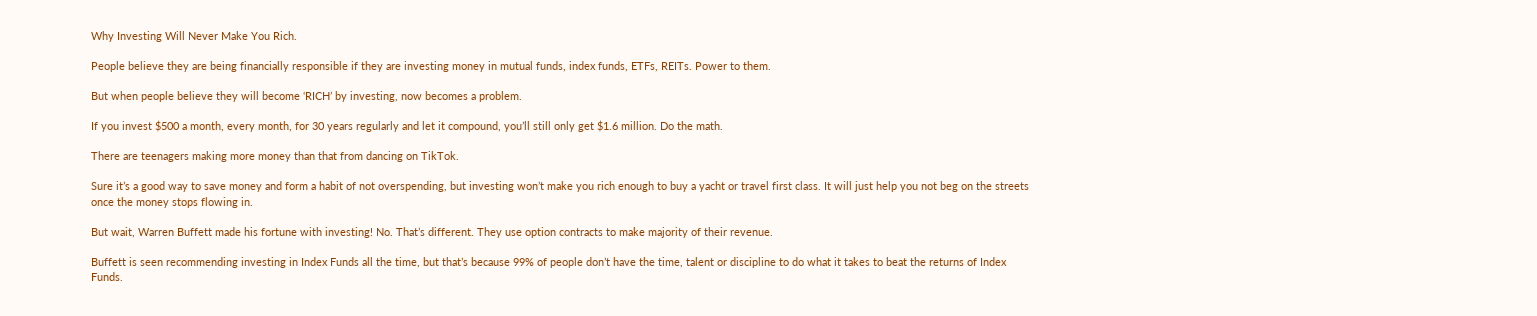Why Investing Will Never Make You Rich.

People believe they are being financially responsible if they are investing money in mutual funds, index funds, ETFs, REITs. Power to them.

But when people believe they will become ‘RICH’ by investing, now becomes a problem.

If you invest $500 a month, every month, for 30 years regularly and let it compound, you’ll still only get $1.6 million. Do the math.

There are teenagers making more money than that from dancing on TikTok.

Sure it’s a good way to save money and form a habit of not overspending, but investing won’t make you rich enough to buy a yacht or travel first class. It will just help you not beg on the streets once the money stops flowing in.

But wait, Warren Buffett made his fortune with investing! No. That’s different. They use option contracts to make majority of their revenue.

Buffett is seen recommending investing in Index Funds all the time, but that’s because 99% of people don’t have the time, talent or discipline to do what it takes to beat the returns of Index Funds.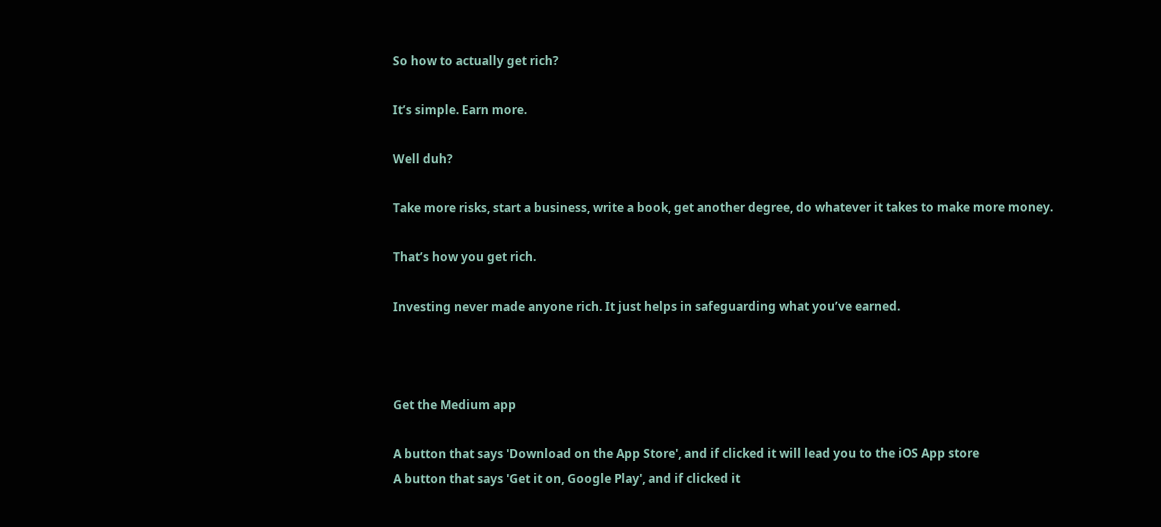So how to actually get rich?

It’s simple. Earn more.

Well duh?

Take more risks, start a business, write a book, get another degree, do whatever it takes to make more money.

That’s how you get rich.

Investing never made anyone rich. It just helps in safeguarding what you’ve earned.



Get the Medium app

A button that says 'Download on the App Store', and if clicked it will lead you to the iOS App store
A button that says 'Get it on, Google Play', and if clicked it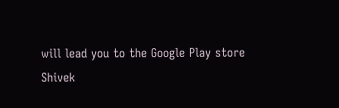will lead you to the Google Play store
Shivek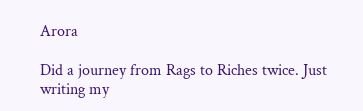Arora

Did a journey from Rags to Riches twice. Just writing my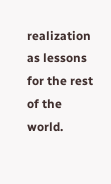realization as lessons for the rest of the world.